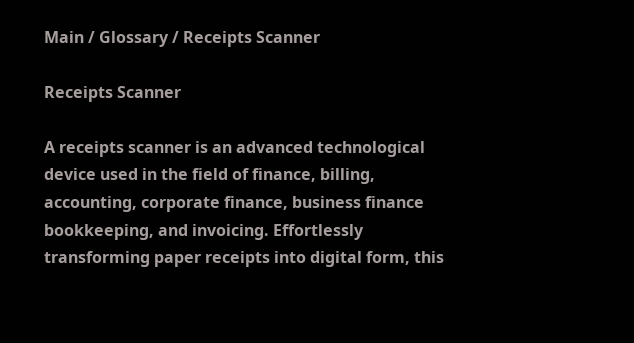Main / Glossary / Receipts Scanner

Receipts Scanner

A receipts scanner is an advanced technological device used in the field of finance, billing, accounting, corporate finance, business finance bookkeeping, and invoicing. Effortlessly transforming paper receipts into digital form, this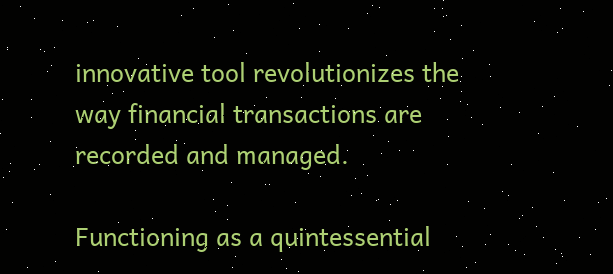innovative tool revolutionizes the way financial transactions are recorded and managed.

Functioning as a quintessential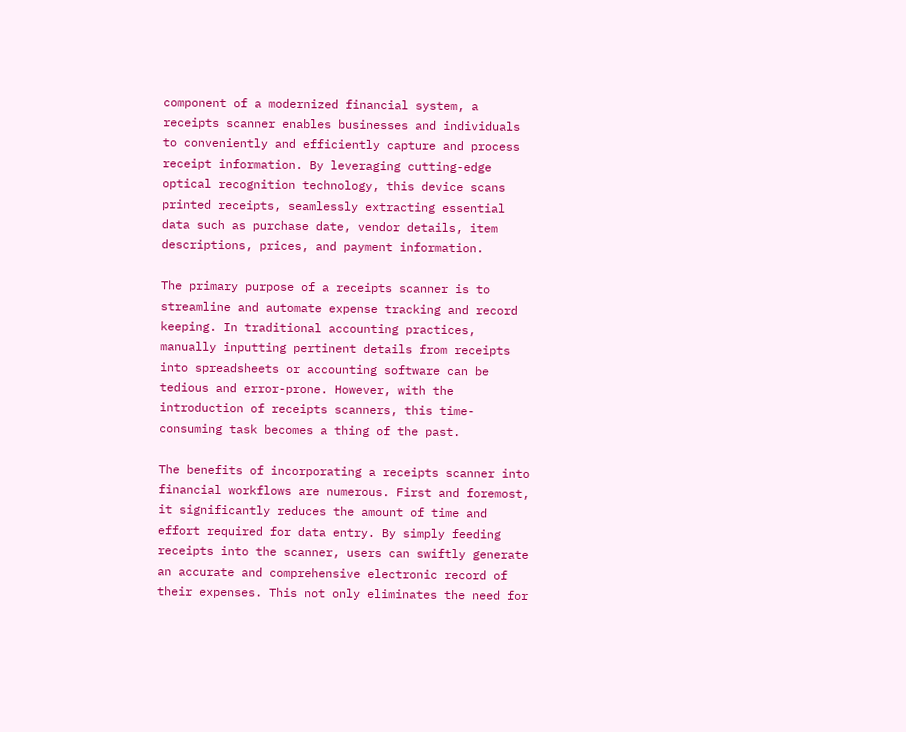component of a modernized financial system, a receipts scanner enables businesses and individuals to conveniently and efficiently capture and process receipt information. By leveraging cutting-edge optical recognition technology, this device scans printed receipts, seamlessly extracting essential data such as purchase date, vendor details, item descriptions, prices, and payment information.

The primary purpose of a receipts scanner is to streamline and automate expense tracking and record keeping. In traditional accounting practices, manually inputting pertinent details from receipts into spreadsheets or accounting software can be tedious and error-prone. However, with the introduction of receipts scanners, this time-consuming task becomes a thing of the past.

The benefits of incorporating a receipts scanner into financial workflows are numerous. First and foremost, it significantly reduces the amount of time and effort required for data entry. By simply feeding receipts into the scanner, users can swiftly generate an accurate and comprehensive electronic record of their expenses. This not only eliminates the need for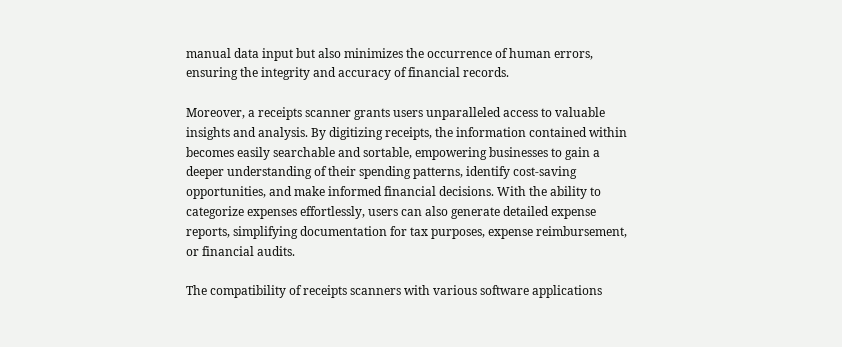manual data input but also minimizes the occurrence of human errors, ensuring the integrity and accuracy of financial records.

Moreover, a receipts scanner grants users unparalleled access to valuable insights and analysis. By digitizing receipts, the information contained within becomes easily searchable and sortable, empowering businesses to gain a deeper understanding of their spending patterns, identify cost-saving opportunities, and make informed financial decisions. With the ability to categorize expenses effortlessly, users can also generate detailed expense reports, simplifying documentation for tax purposes, expense reimbursement, or financial audits.

The compatibility of receipts scanners with various software applications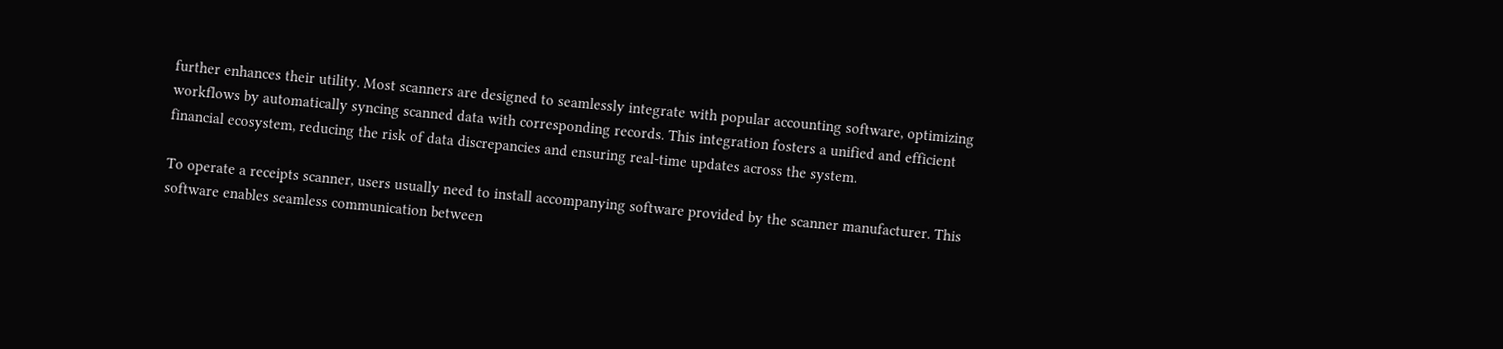further enhances their utility. Most scanners are designed to seamlessly integrate with popular accounting software, optimizing workflows by automatically syncing scanned data with corresponding records. This integration fosters a unified and efficient financial ecosystem, reducing the risk of data discrepancies and ensuring real-time updates across the system.

To operate a receipts scanner, users usually need to install accompanying software provided by the scanner manufacturer. This software enables seamless communication between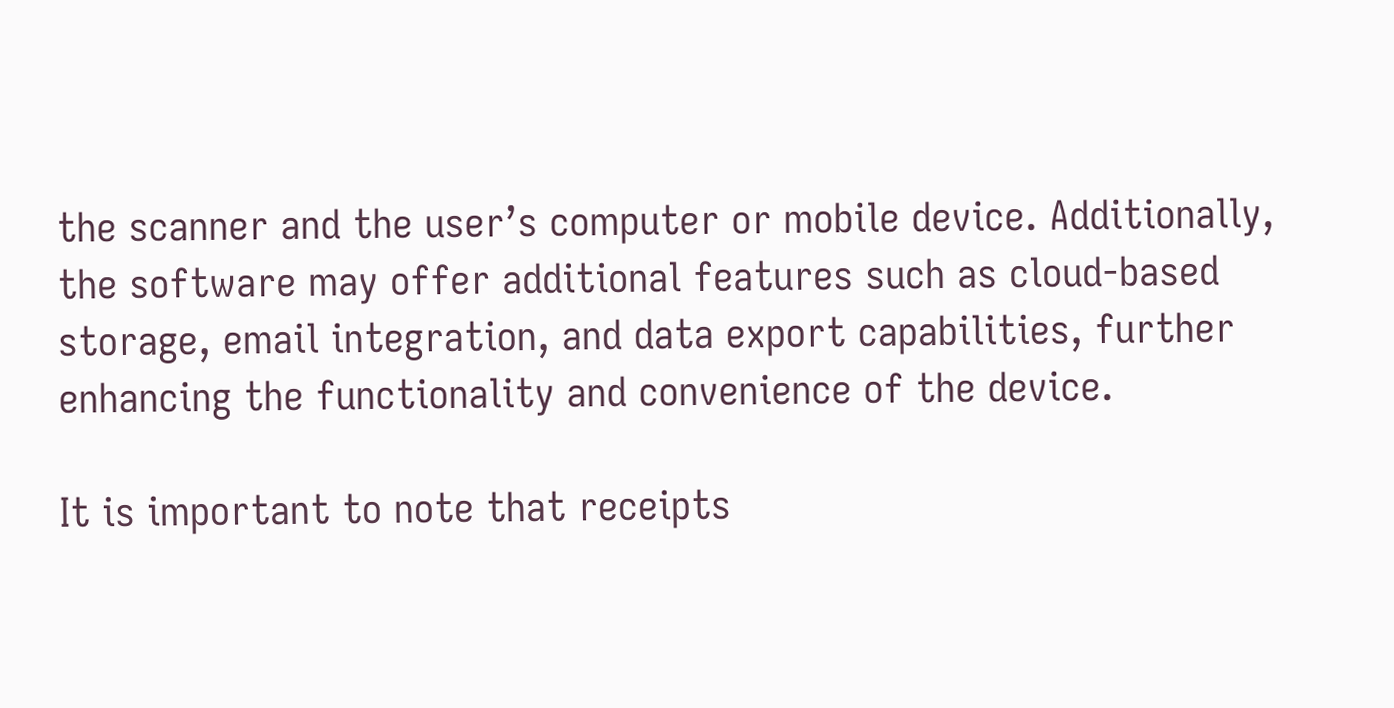the scanner and the user’s computer or mobile device. Additionally, the software may offer additional features such as cloud-based storage, email integration, and data export capabilities, further enhancing the functionality and convenience of the device.

It is important to note that receipts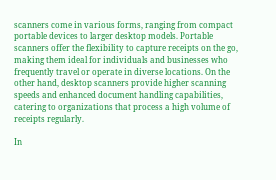scanners come in various forms, ranging from compact portable devices to larger desktop models. Portable scanners offer the flexibility to capture receipts on the go, making them ideal for individuals and businesses who frequently travel or operate in diverse locations. On the other hand, desktop scanners provide higher scanning speeds and enhanced document handling capabilities, catering to organizations that process a high volume of receipts regularly.

In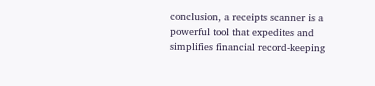conclusion, a receipts scanner is a powerful tool that expedites and simplifies financial record-keeping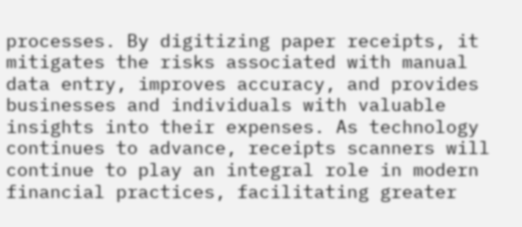processes. By digitizing paper receipts, it mitigates the risks associated with manual data entry, improves accuracy, and provides businesses and individuals with valuable insights into their expenses. As technology continues to advance, receipts scanners will continue to play an integral role in modern financial practices, facilitating greater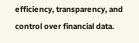efficiency, transparency, and control over financial data.